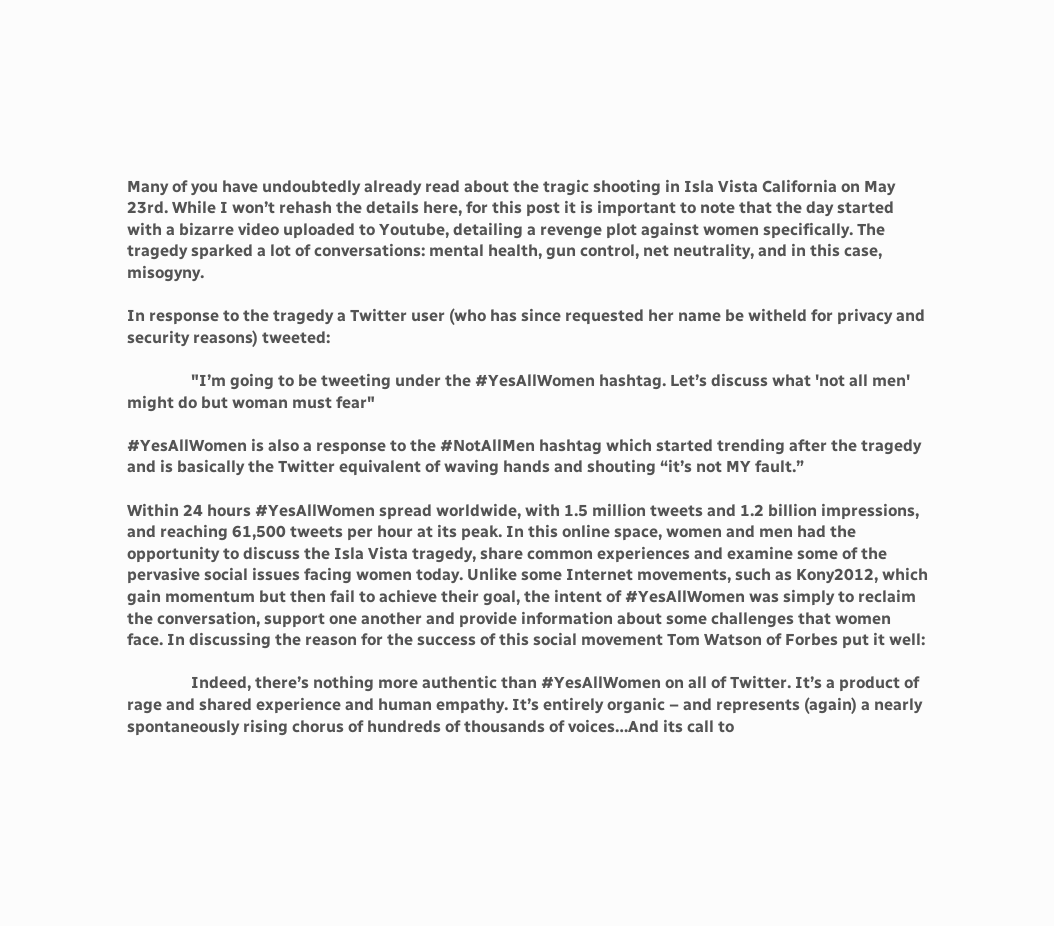Many of you have undoubtedly already read about the tragic shooting in Isla Vista California on May 23rd. While I won’t rehash the details here, for this post it is important to note that the day started with a bizarre video uploaded to Youtube, detailing a revenge plot against women specifically. The tragedy sparked a lot of conversations: mental health, gun control, net neutrality, and in this case, misogyny.

In response to the tragedy a Twitter user (who has since requested her name be witheld for privacy and security reasons) tweeted:

                "I’m going to be tweeting under the #YesAllWomen hashtag. Let’s discuss what 'not all men' might do but woman must fear"

#YesAllWomen is also a response to the #NotAllMen hashtag which started trending after the tragedy and is basically the Twitter equivalent of waving hands and shouting “it’s not MY fault.”

Within 24 hours #YesAllWomen spread worldwide, with 1.5 million tweets and 1.2 billion impressions, and reaching 61,500 tweets per hour at its peak. In this online space, women and men had the opportunity to discuss the Isla Vista tragedy, share common experiences and examine some of the pervasive social issues facing women today. Unlike some Internet movements, such as Kony2012, which gain momentum but then fail to achieve their goal, the intent of #YesAllWomen was simply to reclaim the conversation, support one another and provide information about some challenges that women face. In discussing the reason for the success of this social movement Tom Watson of Forbes put it well:

                Indeed, there’s nothing more authentic than #YesAllWomen on all of Twitter. It’s a product of rage and shared experience and human empathy. It’s entirely organic – and represents (again) a nearly spontaneously rising chorus of hundreds of thousands of voices…And its call to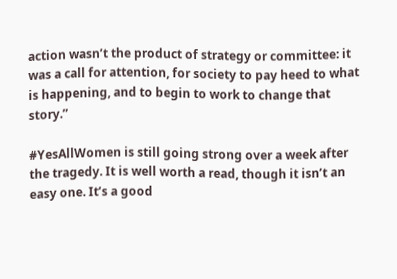action wasn’t the product of strategy or committee: it was a call for attention, for society to pay heed to what is happening, and to begin to work to change that story.”

#YesAllWomen is still going strong over a week after the tragedy. It is well worth a read, though it isn’t an easy one. It’s a good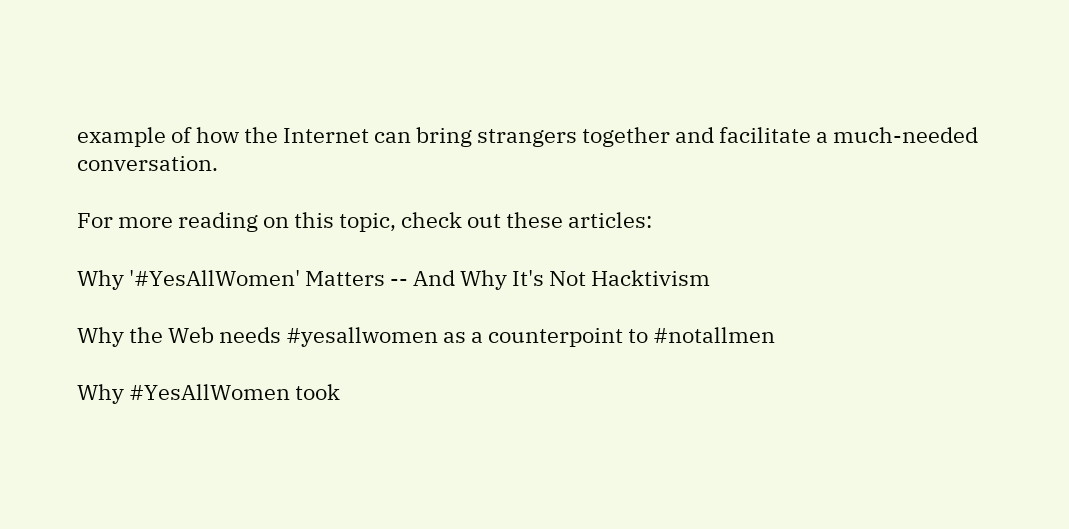example of how the Internet can bring strangers together and facilitate a much-needed conversation.

For more reading on this topic, check out these articles:

Why '#YesAllWomen' Matters -- And Why It's Not Hacktivism

Why the Web needs #yesallwomen as a counterpoint to #notallmen

Why #YesAllWomen took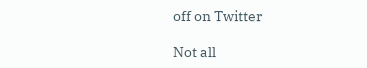off on Twitter

Not all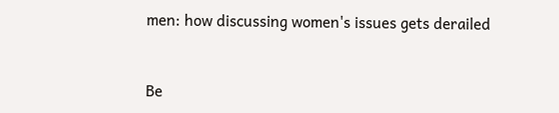men: how discussing women's issues gets derailed


Be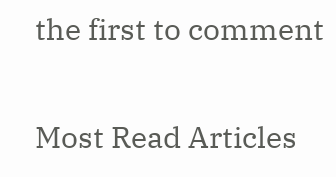the first to comment

Most Read Articles